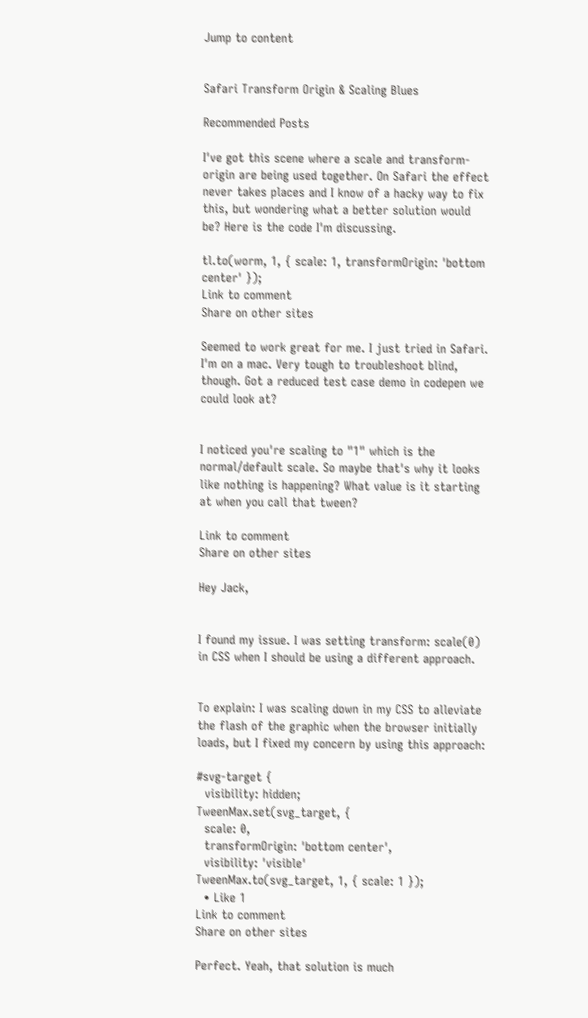Jump to content


Safari Transform Origin & Scaling Blues

Recommended Posts

I've got this scene where a scale and transform-origin are being used together. On Safari the effect never takes places and I know of a hacky way to fix this, but wondering what a better solution would be? Here is the code I'm discussing.

tl.to(worm, 1, { scale: 1, transformOrigin: 'bottom center' });
Link to comment
Share on other sites

Seemed to work great for me. I just tried in Safari. I'm on a mac. Very tough to troubleshoot blind, though. Got a reduced test case demo in codepen we could look at?


I noticed you're scaling to "1" which is the normal/default scale. So maybe that's why it looks like nothing is happening? What value is it starting at when you call that tween?

Link to comment
Share on other sites

Hey Jack,


I found my issue. I was setting transform: scale(0) in CSS when I should be using a different approach.


To explain: I was scaling down in my CSS to alleviate the flash of the graphic when the browser initially loads, but I fixed my concern by using this approach:

#svg-target {
  visibility: hidden;
TweenMax.set(svg_target, {
  scale: 0,
  transformOrigin: 'bottom center',
  visibility: 'visible'
TweenMax.to(svg_target, 1, { scale: 1 });
  • Like 1
Link to comment
Share on other sites

Perfect. Yeah, that solution is much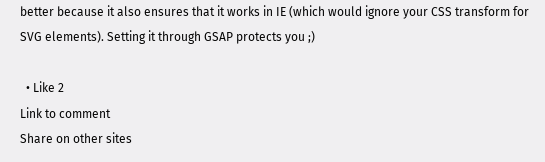better because it also ensures that it works in IE (which would ignore your CSS transform for SVG elements). Setting it through GSAP protects you ;)

  • Like 2
Link to comment
Share on other sites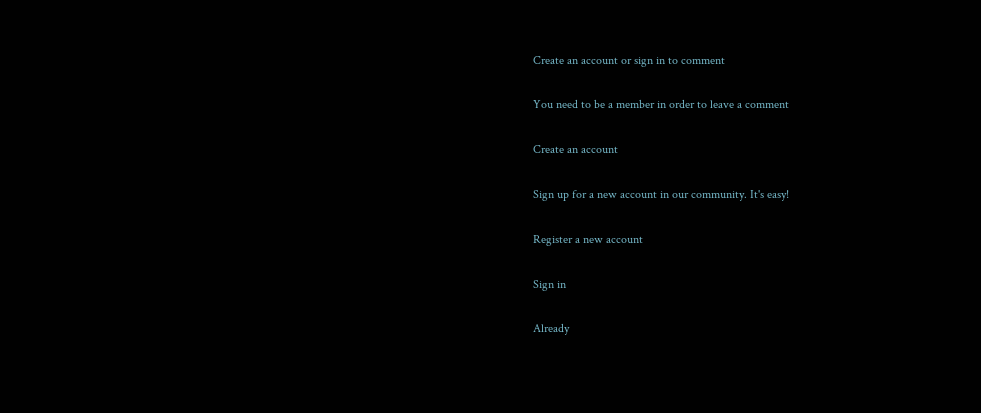Create an account or sign in to comment

You need to be a member in order to leave a comment

Create an account

Sign up for a new account in our community. It's easy!

Register a new account

Sign in

Already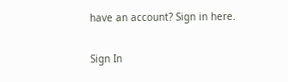have an account? Sign in here.

Sign In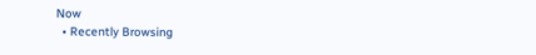Now
  • Recently Browsing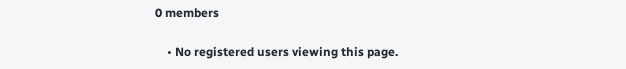0 members

    • No registered users viewing this page.